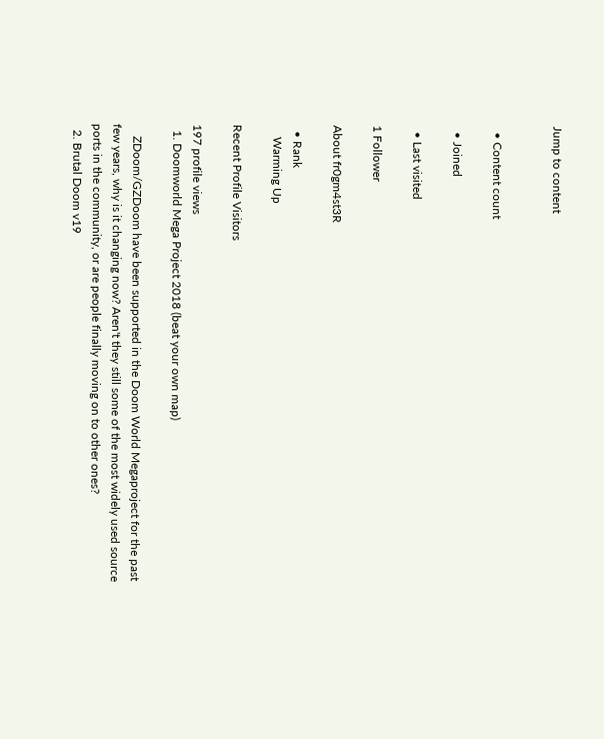Jump to content


  • Content count

  • Joined

  • Last visited

1 Follower

About fr0gm4st3R

  • Rank
    Warming Up

Recent Profile Visitors

197 profile views
  1. Doomworld Mega Project 2018 (beat your own map)

    ZDoom/GZDoom have been supported in the Doom World Megaproject for the past few years, why is it changing now? Aren't they still some of the most widely used source ports in the community, or are people finally moving on to other ones?
  2. Brutal Doom v19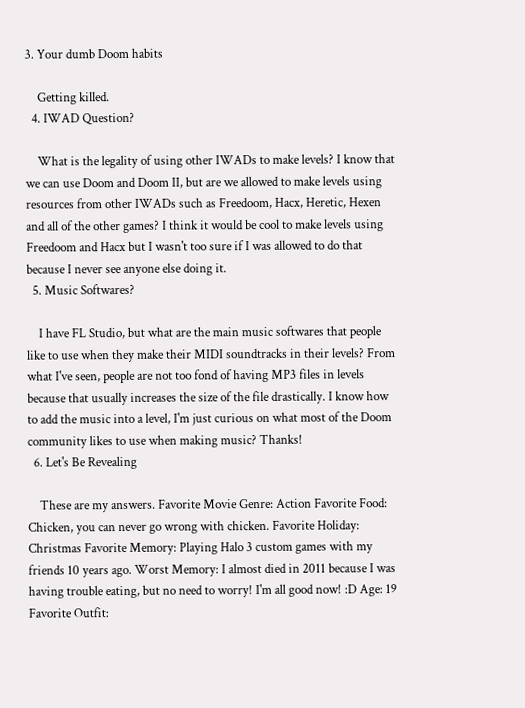3. Your dumb Doom habits

    Getting killed.
  4. IWAD Question?

    What is the legality of using other IWADs to make levels? I know that we can use Doom and Doom II, but are we allowed to make levels using resources from other IWADs such as Freedoom, Hacx, Heretic, Hexen and all of the other games? I think it would be cool to make levels using Freedoom and Hacx but I wasn't too sure if I was allowed to do that because I never see anyone else doing it.
  5. Music Softwares?

    I have FL Studio, but what are the main music softwares that people like to use when they make their MIDI soundtracks in their levels? From what I've seen, people are not too fond of having MP3 files in levels because that usually increases the size of the file drastically. I know how to add the music into a level, I'm just curious on what most of the Doom community likes to use when making music? Thanks!
  6. Let's Be Revealing

    These are my answers. Favorite Movie Genre: Action Favorite Food: Chicken, you can never go wrong with chicken. Favorite Holiday: Christmas Favorite Memory: Playing Halo 3 custom games with my friends 10 years ago. Worst Memory: I almost died in 2011 because I was having trouble eating, but no need to worry! I'm all good now! :D Age: 19 Favorite Outfit: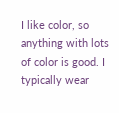I like color, so anything with lots of color is good. I typically wear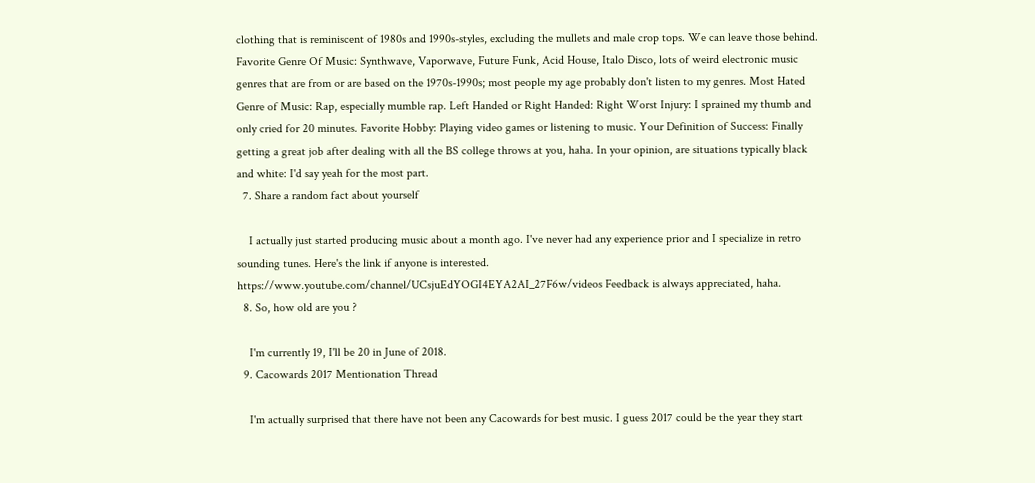clothing that is reminiscent of 1980s and 1990s-styles, excluding the mullets and male crop tops. We can leave those behind. Favorite Genre Of Music: Synthwave, Vaporwave, Future Funk, Acid House, Italo Disco, lots of weird electronic music genres that are from or are based on the 1970s-1990s; most people my age probably don't listen to my genres. Most Hated Genre of Music: Rap, especially mumble rap. Left Handed or Right Handed: Right Worst Injury: I sprained my thumb and only cried for 20 minutes. Favorite Hobby: Playing video games or listening to music. Your Definition of Success: Finally getting a great job after dealing with all the BS college throws at you, haha. In your opinion, are situations typically black and white: I'd say yeah for the most part.
  7. Share a random fact about yourself

    I actually just started producing music about a month ago. I've never had any experience prior and I specialize in retro sounding tunes. Here's the link if anyone is interested. https://www.youtube.com/channel/UCsjuEdYOGI4EYA2AI_27F6w/videos Feedback is always appreciated, haha.
  8. So, how old are you ?

    I'm currently 19, I'll be 20 in June of 2018.
  9. Cacowards 2017 Mentionation Thread

    I'm actually surprised that there have not been any Cacowards for best music. I guess 2017 could be the year they start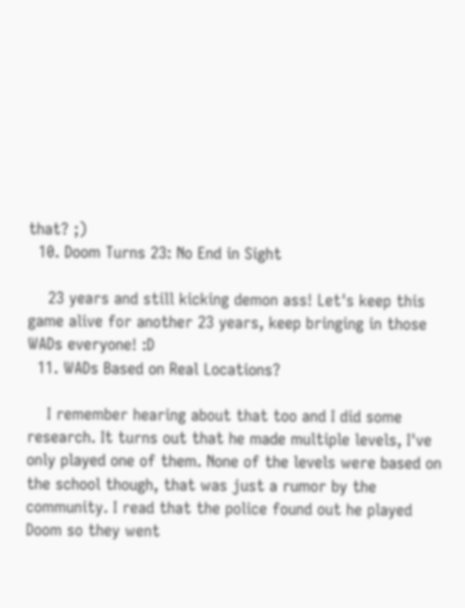that? ;)
  10. Doom Turns 23: No End in Sight

    23 years and still kicking demon ass! Let's keep this game alive for another 23 years, keep bringing in those WADs everyone! :D
  11. WADs Based on Real Locations?

    I remember hearing about that too and I did some research. It turns out that he made multiple levels, I've only played one of them. None of the levels were based on the school though, that was just a rumor by the community. I read that the police found out he played Doom so they went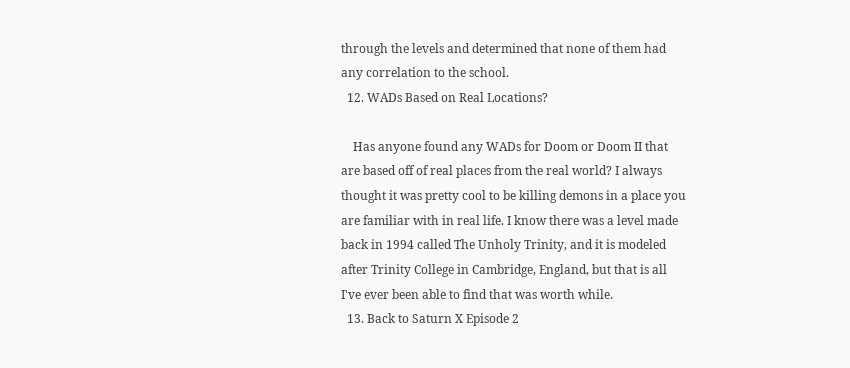through the levels and determined that none of them had any correlation to the school.
  12. WADs Based on Real Locations?

    Has anyone found any WADs for Doom or Doom II that are based off of real places from the real world? I always thought it was pretty cool to be killing demons in a place you are familiar with in real life. I know there was a level made back in 1994 called The Unholy Trinity, and it is modeled after Trinity College in Cambridge, England, but that is all I've ever been able to find that was worth while.
  13. Back to Saturn X Episode 2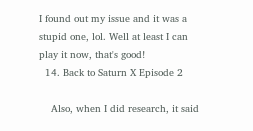I found out my issue and it was a stupid one, lol. Well at least I can play it now, that's good!
  14. Back to Saturn X Episode 2

    Also, when I did research, it said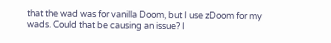that the wad was for vanilla Doom, but I use zDoom for my wads. Could that be causing an issue? I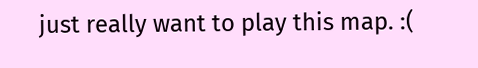just really want to play this map. :(